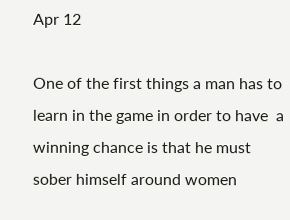Apr 12

One of the first things a man has to learn in the game in order to have  a winning chance is that he must sober himself around women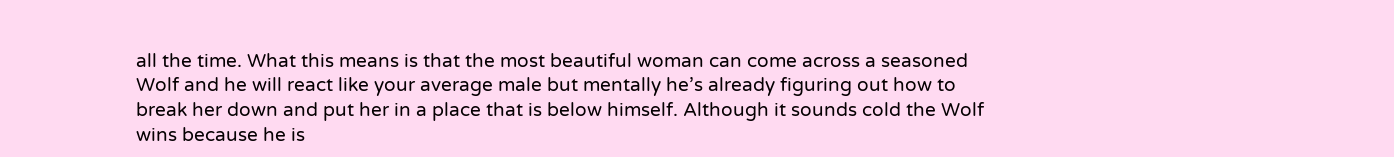all the time. What this means is that the most beautiful woman can come across a seasoned Wolf and he will react like your average male but mentally he’s already figuring out how to break her down and put her in a place that is below himself. Although it sounds cold the Wolf wins because he is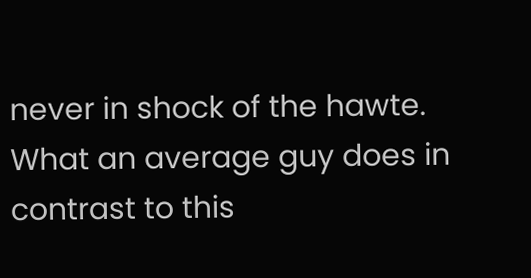never in shock of the hawte. What an average guy does in contrast to this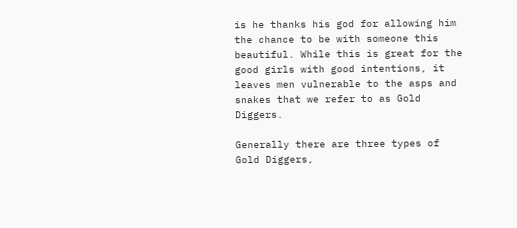is he thanks his god for allowing him the chance to be with someone this beautiful. While this is great for the good girls with good intentions, it leaves men vulnerable to the asps and snakes that we refer to as Gold Diggers.

Generally there are three types of Gold Diggers,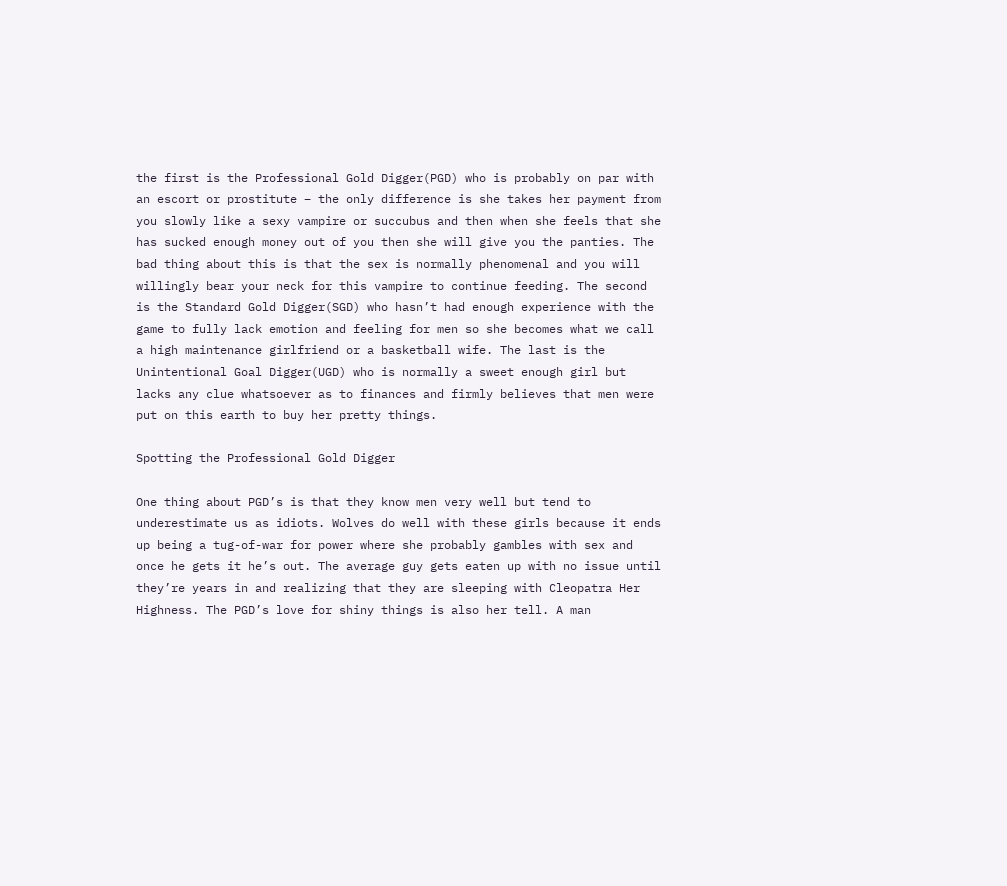the first is the Professional Gold Digger(PGD) who is probably on par with an escort or prostitute – the only difference is she takes her payment from you slowly like a sexy vampire or succubus and then when she feels that she has sucked enough money out of you then she will give you the panties. The bad thing about this is that the sex is normally phenomenal and you will willingly bear your neck for this vampire to continue feeding. The second is the Standard Gold Digger(SGD) who hasn’t had enough experience with the game to fully lack emotion and feeling for men so she becomes what we call a high maintenance girlfriend or a basketball wife. The last is the Unintentional Goal Digger(UGD) who is normally a sweet enough girl but lacks any clue whatsoever as to finances and firmly believes that men were put on this earth to buy her pretty things.

Spotting the Professional Gold Digger

One thing about PGD’s is that they know men very well but tend to underestimate us as idiots. Wolves do well with these girls because it ends up being a tug-of-war for power where she probably gambles with sex and once he gets it he’s out. The average guy gets eaten up with no issue until they’re years in and realizing that they are sleeping with Cleopatra Her Highness. The PGD’s love for shiny things is also her tell. A man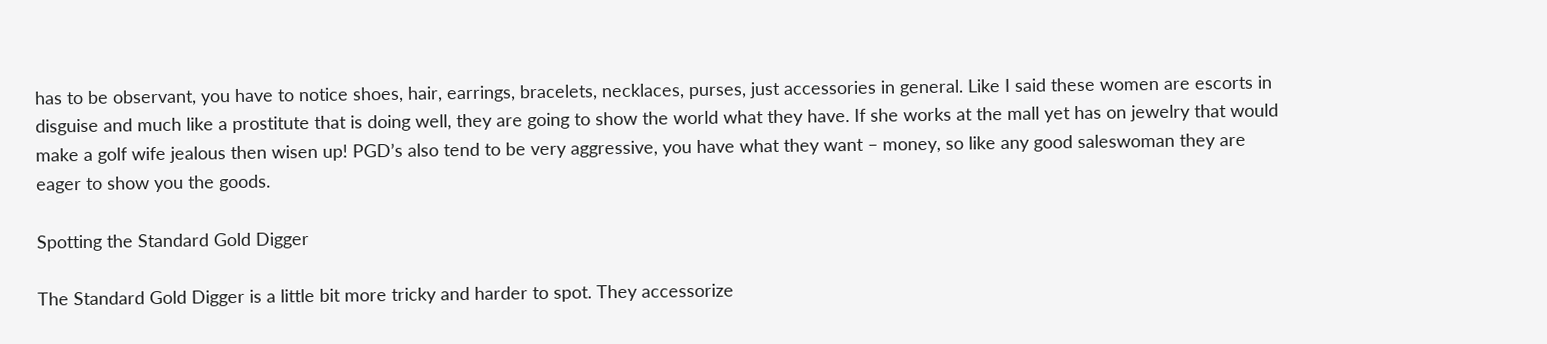has to be observant, you have to notice shoes, hair, earrings, bracelets, necklaces, purses, just accessories in general. Like I said these women are escorts in disguise and much like a prostitute that is doing well, they are going to show the world what they have. If she works at the mall yet has on jewelry that would make a golf wife jealous then wisen up! PGD’s also tend to be very aggressive, you have what they want – money, so like any good saleswoman they are eager to show you the goods.

Spotting the Standard Gold Digger

The Standard Gold Digger is a little bit more tricky and harder to spot. They accessorize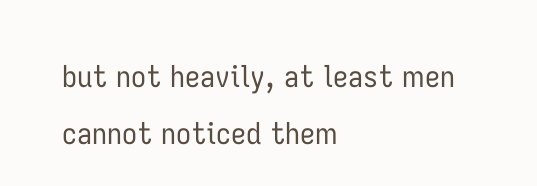but not heavily, at least men cannot noticed them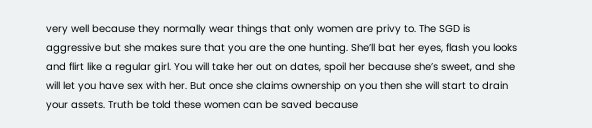very well because they normally wear things that only women are privy to. The SGD is aggressive but she makes sure that you are the one hunting. She’ll bat her eyes, flash you looks and flirt like a regular girl. You will take her out on dates, spoil her because she’s sweet, and she will let you have sex with her. But once she claims ownership on you then she will start to drain your assets. Truth be told these women can be saved because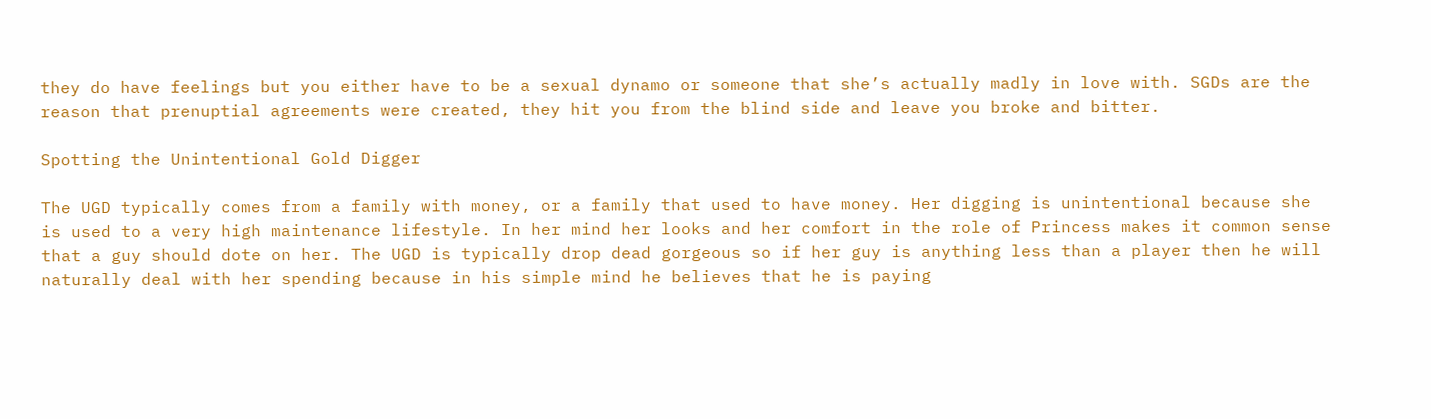they do have feelings but you either have to be a sexual dynamo or someone that she’s actually madly in love with. SGDs are the reason that prenuptial agreements were created, they hit you from the blind side and leave you broke and bitter.

Spotting the Unintentional Gold Digger

The UGD typically comes from a family with money, or a family that used to have money. Her digging is unintentional because she is used to a very high maintenance lifestyle. In her mind her looks and her comfort in the role of Princess makes it common sense that a guy should dote on her. The UGD is typically drop dead gorgeous so if her guy is anything less than a player then he will naturally deal with her spending because in his simple mind he believes that he is paying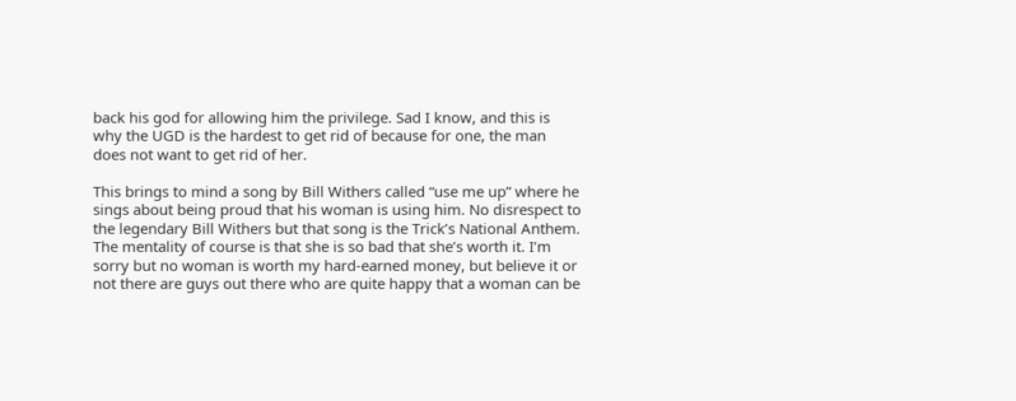back his god for allowing him the privilege. Sad I know, and this is why the UGD is the hardest to get rid of because for one, the man does not want to get rid of her.

This brings to mind a song by Bill Withers called “use me up” where he sings about being proud that his woman is using him. No disrespect to the legendary Bill Withers but that song is the Trick’s National Anthem. The mentality of course is that she is so bad that she’s worth it. I’m sorry but no woman is worth my hard-earned money, but believe it or not there are guys out there who are quite happy that a woman can be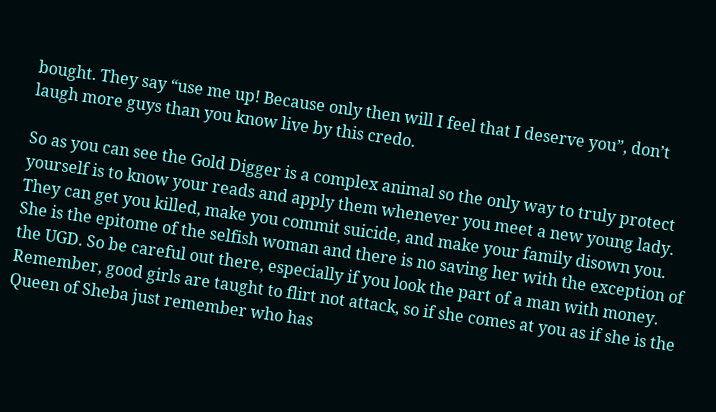bought. They say “use me up! Because only then will I feel that I deserve you”, don’t laugh more guys than you know live by this credo.

So as you can see the Gold Digger is a complex animal so the only way to truly protect yourself is to know your reads and apply them whenever you meet a new young lady. They can get you killed, make you commit suicide, and make your family disown you. She is the epitome of the selfish woman and there is no saving her with the exception of the UGD. So be careful out there, especially if you look the part of a man with money. Remember, good girls are taught to flirt not attack, so if she comes at you as if she is the Queen of Sheba just remember who has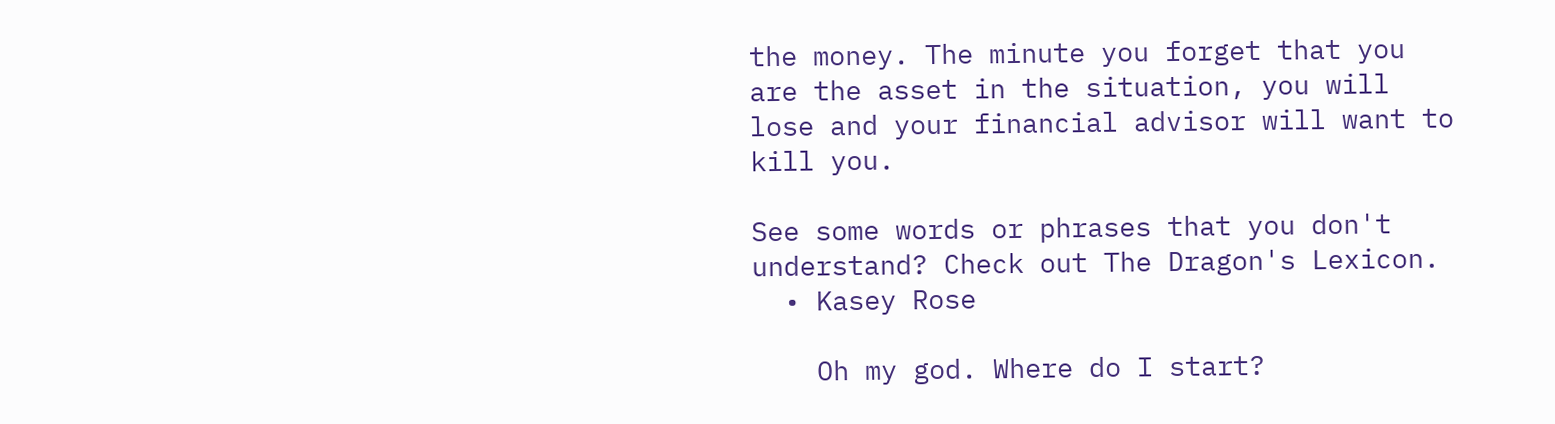the money. The minute you forget that you are the asset in the situation, you will lose and your financial advisor will want to kill you.

See some words or phrases that you don't understand? Check out The Dragon's Lexicon.
  • Kasey Rose

    Oh my god. Where do I start?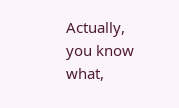Actually, you know what,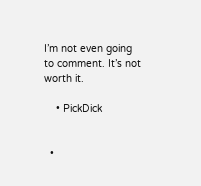I’m not even going to comment. It’s not worth it.

    • PickDick


  •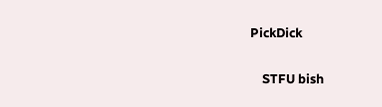PickDick

    STFU bish